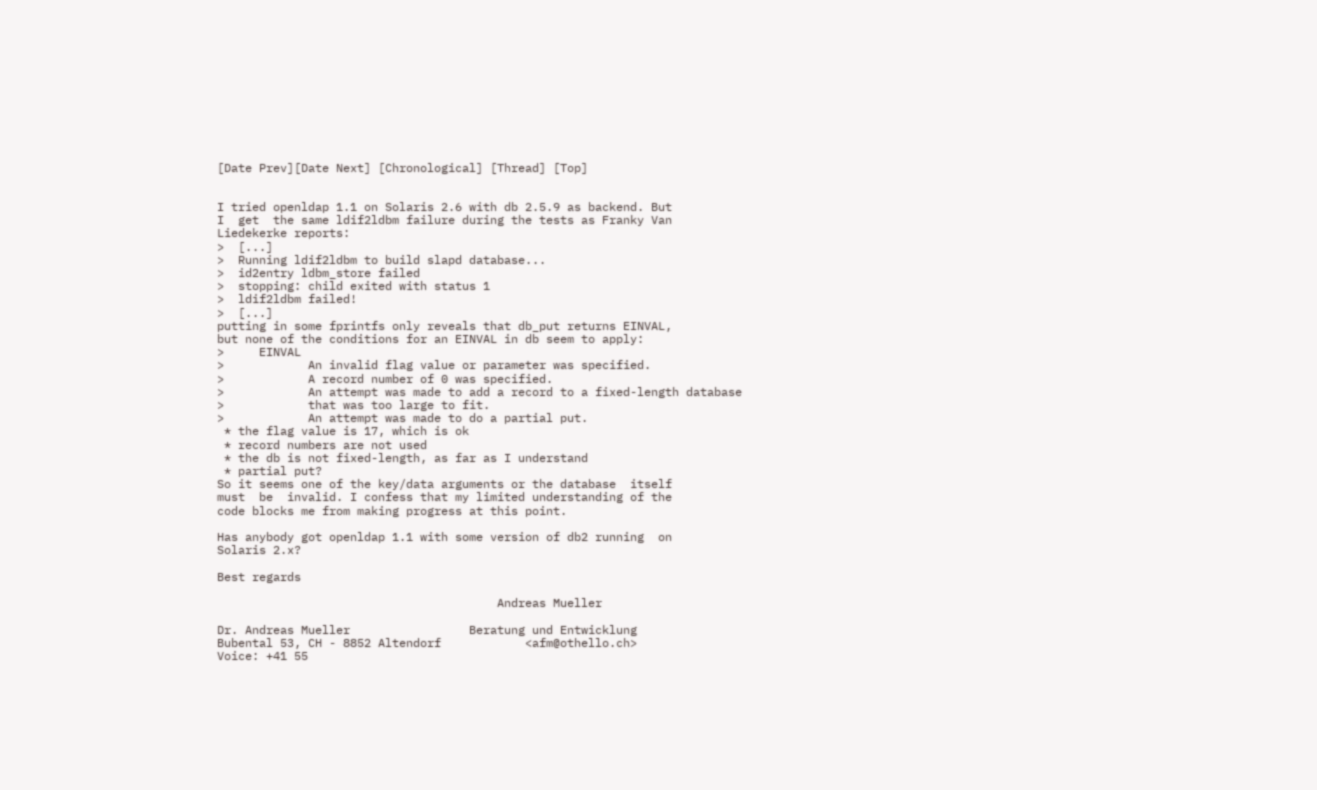[Date Prev][Date Next] [Chronological] [Thread] [Top]


I tried openldap 1.1 on Solaris 2.6 with db 2.5.9 as backend. But
I  get  the same ldif2ldbm failure during the tests as Franky Van
Liedekerke reports:
>  [...]
>  Running ldif2ldbm to build slapd database...
>  id2entry ldbm_store failed
>  stopping: child exited with status 1
>  ldif2ldbm failed!
>  [...]
putting in some fprintfs only reveals that db_put returns EINVAL,
but none of the conditions for an EINVAL in db seem to apply:
>     EINVAL
>            An invalid flag value or parameter was specified.
>            A record number of 0 was specified.
>            An attempt was made to add a record to a fixed-length database
>            that was too large to fit.
>            An attempt was made to do a partial put.
 * the flag value is 17, which is ok
 * record numbers are not used
 * the db is not fixed-length, as far as I understand
 * partial put?
So it seems one of the key/data arguments or the database  itself
must  be  invalid. I confess that my limited understanding of the
code blocks me from making progress at this point.

Has anybody got openldap 1.1 with some version of db2 running  on
Solaris 2.x?

Best regards

                                        Andreas Mueller

Dr. Andreas Mueller                 Beratung und Entwicklung
Bubental 53, CH - 8852 Altendorf            <afm@othello.ch>
Voice: +41 55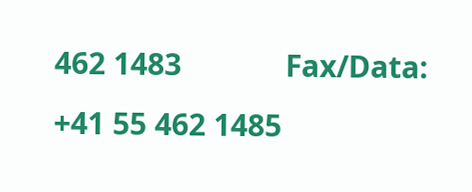462 1483             Fax/Data: +41 55 462 1485